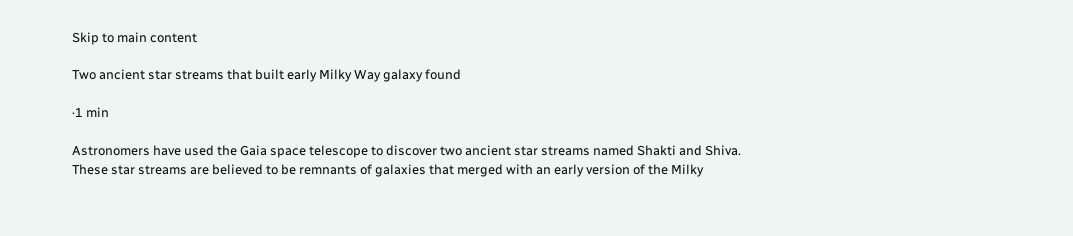Skip to main content

Two ancient star streams that built early Milky Way galaxy found

·1 min

Astronomers have used the Gaia space telescope to discover two ancient star streams named Shakti and Shiva. These star streams are believed to be remnants of galaxies that merged with an early version of the Milky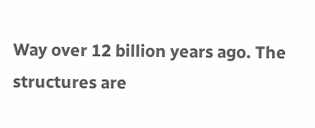Way over 12 billion years ago. The structures are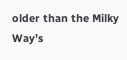older than the Milky Way’s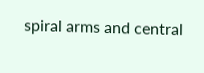spiral arms and central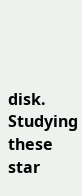disk. Studying these star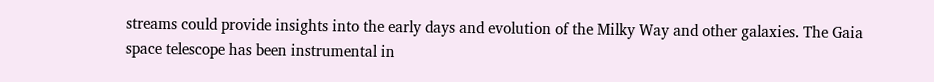streams could provide insights into the early days and evolution of the Milky Way and other galaxies. The Gaia space telescope has been instrumental in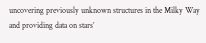uncovering previously unknown structures in the Milky Way and providing data on stars’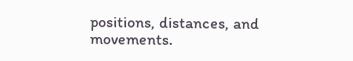positions, distances, and movements.